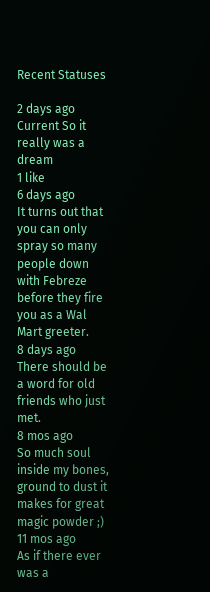Recent Statuses

2 days ago
Current So it really was a dream
1 like
6 days ago
It turns out that you can only spray so many people down with Febreze before they fire you as a Wal Mart greeter.
8 days ago
There should be a word for old friends who just met.
8 mos ago
So much soul inside my bones, ground to dust it makes for great magic powder ;)
11 mos ago
As if there ever was a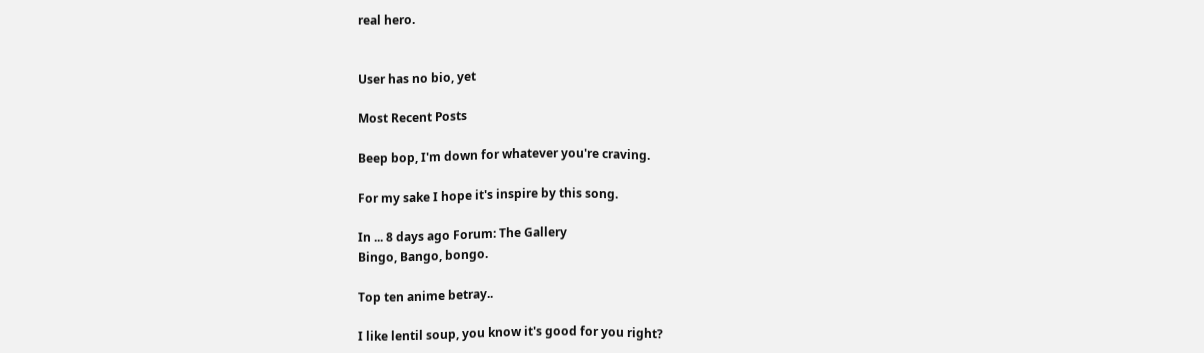real hero.


User has no bio, yet

Most Recent Posts

Beep bop, I'm down for whatever you're craving.

For my sake I hope it's inspire by this song.

In ... 8 days ago Forum: The Gallery
Bingo, Bango, bongo.

Top ten anime betray..

I like lentil soup, you know it's good for you right?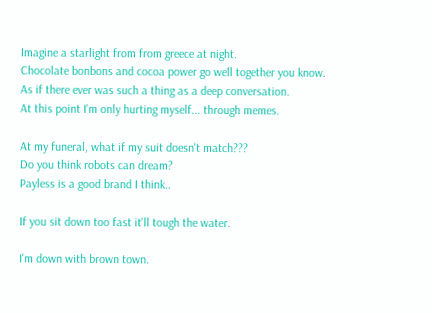Imagine a starlight from from greece at night.
Chocolate bonbons and cocoa power go well together you know.
As if there ever was such a thing as a deep conversation.
At this point I'm only hurting myself... through memes.

At my funeral, what if my suit doesn't match???
Do you think robots can dream?
Payless is a good brand I think..

If you sit down too fast it'll tough the water.

I'm down with brown town.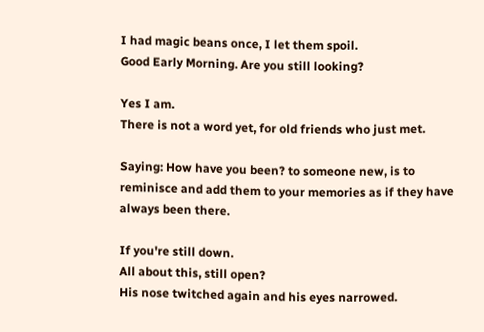I had magic beans once, I let them spoil.
Good Early Morning. Are you still looking?

Yes I am.
There is not a word yet, for old friends who just met.

Saying: How have you been? to someone new, is to reminisce and add them to your memories as if they have always been there.

If you're still down.
All about this, still open?
His nose twitched again and his eyes narrowed.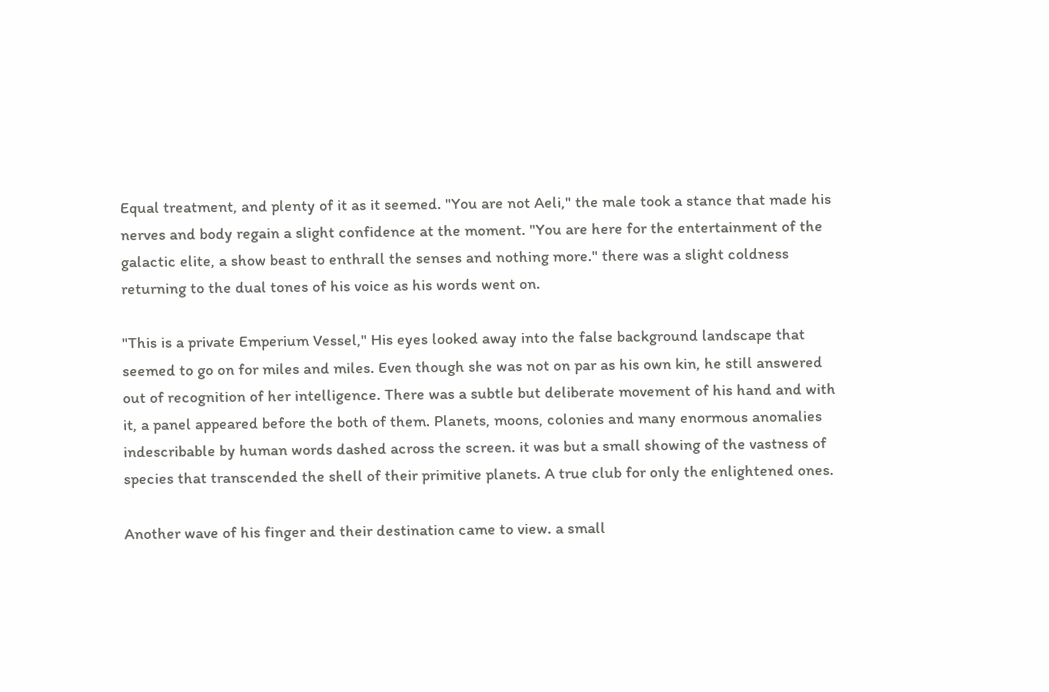Equal treatment, and plenty of it as it seemed. "You are not Aeli," the male took a stance that made his nerves and body regain a slight confidence at the moment. "You are here for the entertainment of the galactic elite, a show beast to enthrall the senses and nothing more." there was a slight coldness returning to the dual tones of his voice as his words went on.

"This is a private Emperium Vessel," His eyes looked away into the false background landscape that seemed to go on for miles and miles. Even though she was not on par as his own kin, he still answered out of recognition of her intelligence. There was a subtle but deliberate movement of his hand and with it, a panel appeared before the both of them. Planets, moons, colonies and many enormous anomalies indescribable by human words dashed across the screen. it was but a small showing of the vastness of species that transcended the shell of their primitive planets. A true club for only the enlightened ones.

Another wave of his finger and their destination came to view. a small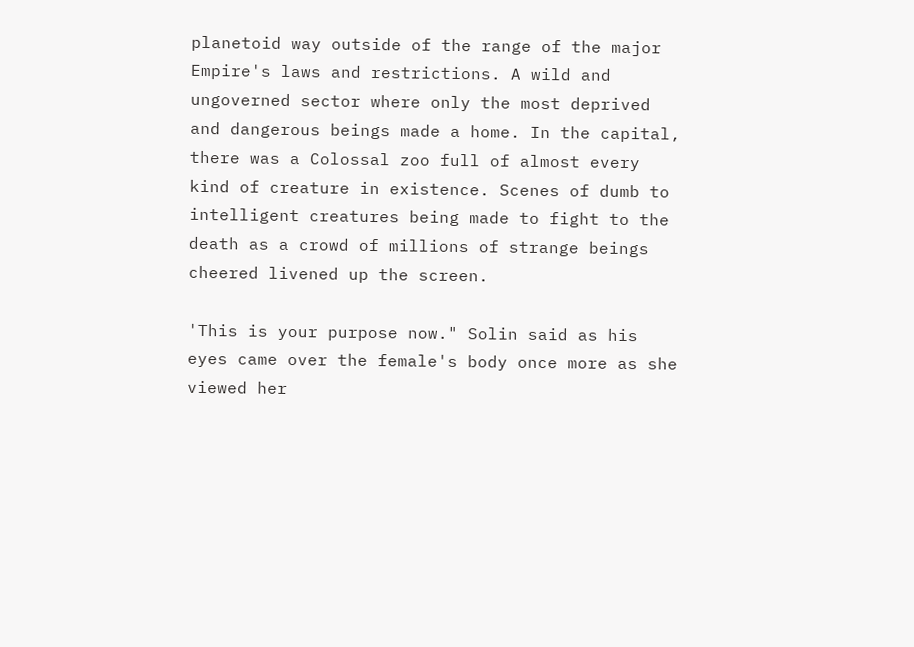planetoid way outside of the range of the major Empire's laws and restrictions. A wild and ungoverned sector where only the most deprived and dangerous beings made a home. In the capital, there was a Colossal zoo full of almost every kind of creature in existence. Scenes of dumb to intelligent creatures being made to fight to the death as a crowd of millions of strange beings cheered livened up the screen.

'This is your purpose now." Solin said as his eyes came over the female's body once more as she viewed her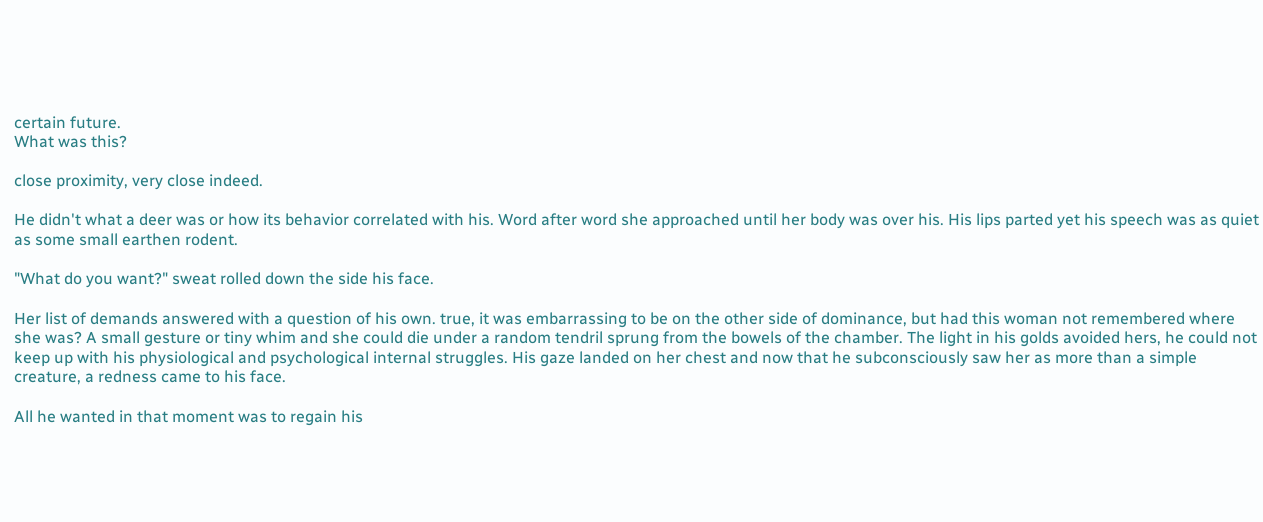certain future.
What was this?

close proximity, very close indeed.

He didn't what a deer was or how its behavior correlated with his. Word after word she approached until her body was over his. His lips parted yet his speech was as quiet as some small earthen rodent.

"What do you want?" sweat rolled down the side his face.

Her list of demands answered with a question of his own. true, it was embarrassing to be on the other side of dominance, but had this woman not remembered where she was? A small gesture or tiny whim and she could die under a random tendril sprung from the bowels of the chamber. The light in his golds avoided hers, he could not keep up with his physiological and psychological internal struggles. His gaze landed on her chest and now that he subconsciously saw her as more than a simple creature, a redness came to his face.

All he wanted in that moment was to regain his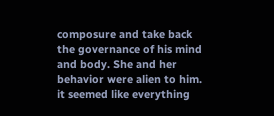composure and take back the governance of his mind and body. She and her behavior were alien to him. it seemed like everything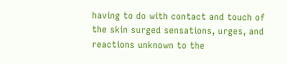having to do with contact and touch of the skin surged sensations, urges, and reactions unknown to the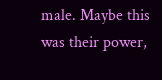male. Maybe this was their power,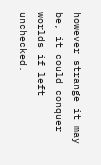however strange it may be, it could conquer worlds if left unchecked.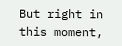But right in this moment,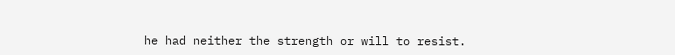he had neither the strength or will to resist.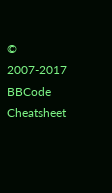© 2007-2017
BBCode Cheatsheet